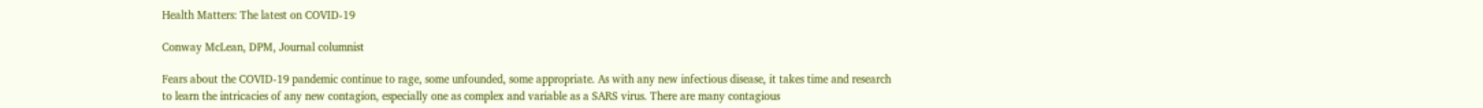Health Matters: The latest on COVID-19

Conway McLean, DPM, Journal columnist

Fears about the COVID-19 pandemic continue to rage, some unfounded, some appropriate. As with any new infectious disease, it takes time and research to learn the intricacies of any new contagion, especially one as complex and variable as a SARS virus. There are many contagious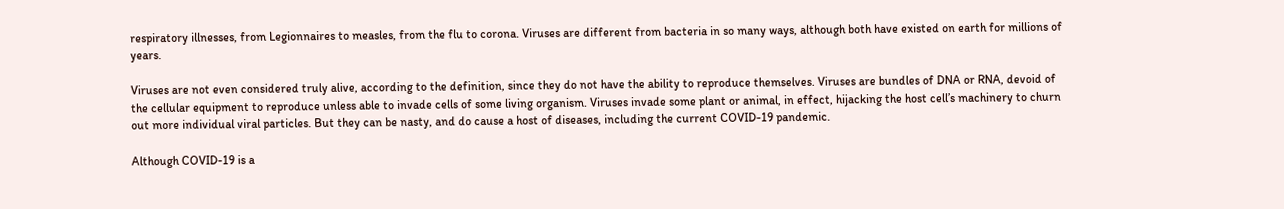respiratory illnesses, from Legionnaires to measles, from the flu to corona. Viruses are different from bacteria in so many ways, although both have existed on earth for millions of years.

Viruses are not even considered truly alive, according to the definition, since they do not have the ability to reproduce themselves. Viruses are bundles of DNA or RNA, devoid of the cellular equipment to reproduce unless able to invade cells of some living organism. Viruses invade some plant or animal, in effect, hijacking the host cell’s machinery to churn out more individual viral particles. But they can be nasty, and do cause a host of diseases, including the current COVID-19 pandemic.

Although COVID-19 is a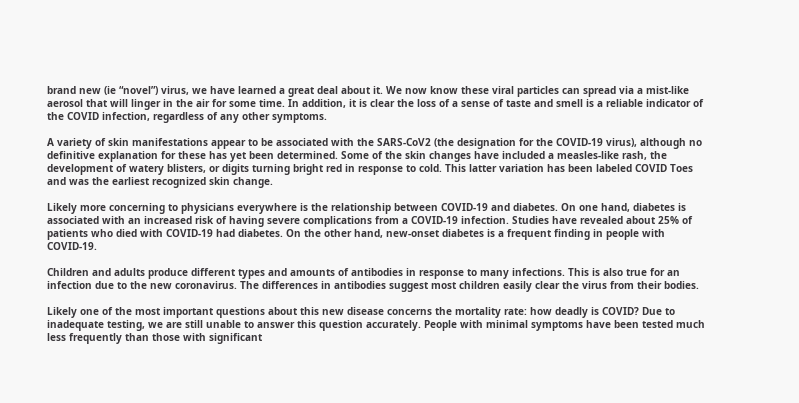brand new (ie “novel”) virus, we have learned a great deal about it. We now know these viral particles can spread via a mist-like aerosol that will linger in the air for some time. In addition, it is clear the loss of a sense of taste and smell is a reliable indicator of the COVID infection, regardless of any other symptoms.

A variety of skin manifestations appear to be associated with the SARS-CoV2 (the designation for the COVID-19 virus), although no definitive explanation for these has yet been determined. Some of the skin changes have included a measles-like rash, the development of watery blisters, or digits turning bright red in response to cold. This latter variation has been labeled COVID Toes and was the earliest recognized skin change.

Likely more concerning to physicians everywhere is the relationship between COVID-19 and diabetes. On one hand, diabetes is associated with an increased risk of having severe complications from a COVID-19 infection. Studies have revealed about 25% of patients who died with COVID-19 had diabetes. On the other hand, new-onset diabetes is a frequent finding in people with COVID-19.

Children and adults produce different types and amounts of antibodies in response to many infections. This is also true for an infection due to the new coronavirus. The differences in antibodies suggest most children easily clear the virus from their bodies.

Likely one of the most important questions about this new disease concerns the mortality rate: how deadly is COVID? Due to inadequate testing, we are still unable to answer this question accurately. People with minimal symptoms have been tested much less frequently than those with significant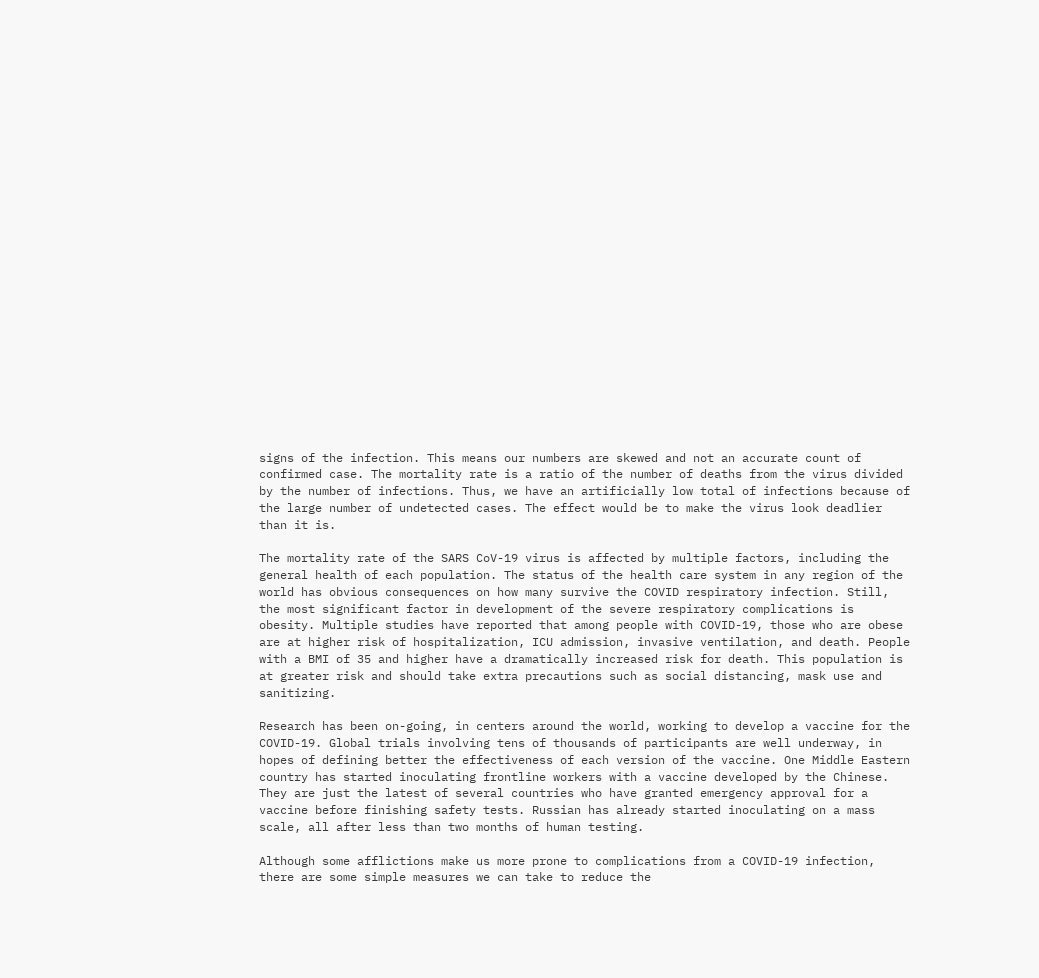signs of the infection. This means our numbers are skewed and not an accurate count of confirmed case. The mortality rate is a ratio of the number of deaths from the virus divided by the number of infections. Thus, we have an artificially low total of infections because of the large number of undetected cases. The effect would be to make the virus look deadlier than it is.

The mortality rate of the SARS CoV-19 virus is affected by multiple factors, including the general health of each population. The status of the health care system in any region of the world has obvious consequences on how many survive the COVID respiratory infection. Still, the most significant factor in development of the severe respiratory complications is obesity. Multiple studies have reported that among people with COVID-19, those who are obese are at higher risk of hospitalization, ICU admission, invasive ventilation, and death. People with a BMI of 35 and higher have a dramatically increased risk for death. This population is at greater risk and should take extra precautions such as social distancing, mask use and sanitizing.

Research has been on-going, in centers around the world, working to develop a vaccine for the COVID-19. Global trials involving tens of thousands of participants are well underway, in hopes of defining better the effectiveness of each version of the vaccine. One Middle Eastern country has started inoculating frontline workers with a vaccine developed by the Chinese. They are just the latest of several countries who have granted emergency approval for a vaccine before finishing safety tests. Russian has already started inoculating on a mass scale, all after less than two months of human testing.

Although some afflictions make us more prone to complications from a COVID-19 infection, there are some simple measures we can take to reduce the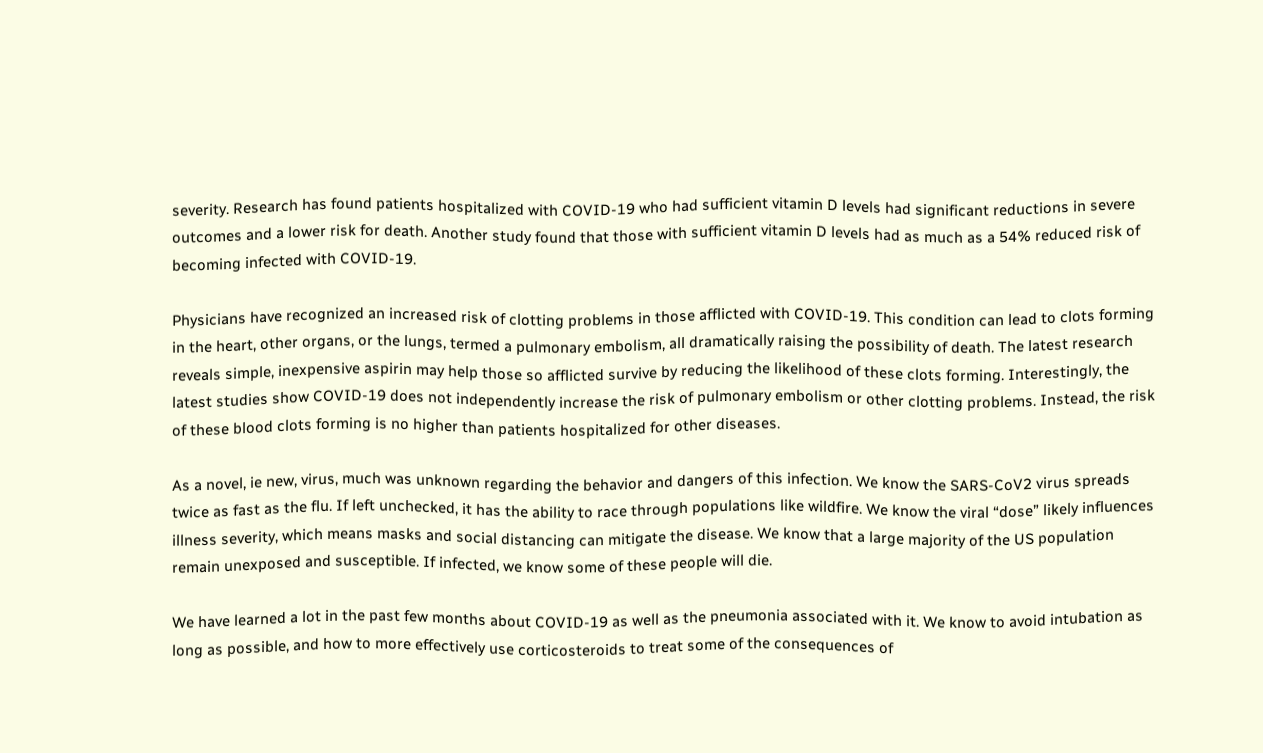severity. Research has found patients hospitalized with COVID-19 who had sufficient vitamin D levels had significant reductions in severe outcomes and a lower risk for death. Another study found that those with sufficient vitamin D levels had as much as a 54% reduced risk of becoming infected with COVID-19.

Physicians have recognized an increased risk of clotting problems in those afflicted with COVID-19. This condition can lead to clots forming in the heart, other organs, or the lungs, termed a pulmonary embolism, all dramatically raising the possibility of death. The latest research reveals simple, inexpensive aspirin may help those so afflicted survive by reducing the likelihood of these clots forming. Interestingly, the latest studies show COVID-19 does not independently increase the risk of pulmonary embolism or other clotting problems. Instead, the risk of these blood clots forming is no higher than patients hospitalized for other diseases.

As a novel, ie new, virus, much was unknown regarding the behavior and dangers of this infection. We know the SARS-CoV2 virus spreads twice as fast as the flu. If left unchecked, it has the ability to race through populations like wildfire. We know the viral “dose” likely influences illness severity, which means masks and social distancing can mitigate the disease. We know that a large majority of the US population remain unexposed and susceptible. If infected, we know some of these people will die.

We have learned a lot in the past few months about COVID-19 as well as the pneumonia associated with it. We know to avoid intubation as long as possible, and how to more effectively use corticosteroids to treat some of the consequences of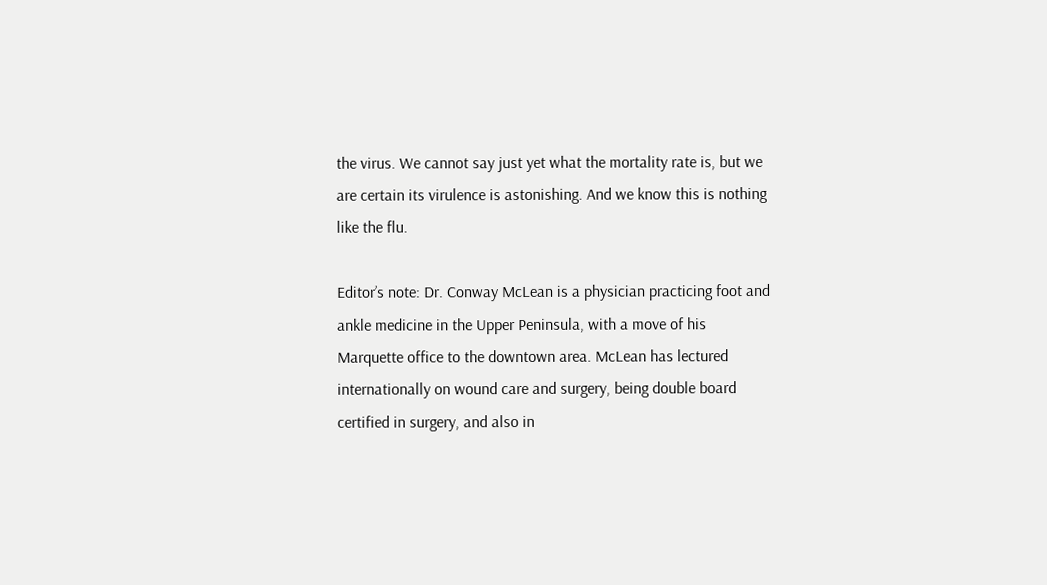the virus. We cannot say just yet what the mortality rate is, but we are certain its virulence is astonishing. And we know this is nothing like the flu.

Editor’s note: Dr. Conway McLean is a physician practicing foot and ankle medicine in the Upper Peninsula, with a move of his Marquette office to the downtown area. McLean has lectured internationally on wound care and surgery, being double board certified in surgery, and also in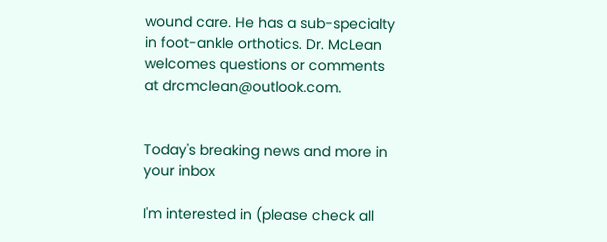wound care. He has a sub-specialty in foot-ankle orthotics. Dr. McLean welcomes questions or comments at drcmclean@outlook.com.


Today's breaking news and more in your inbox

I'm interested in (please check all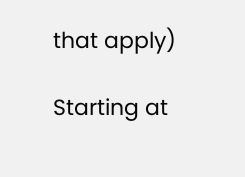that apply)

Starting at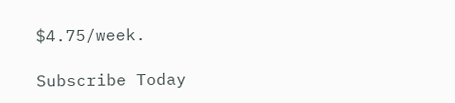$4.75/week.

Subscribe Today